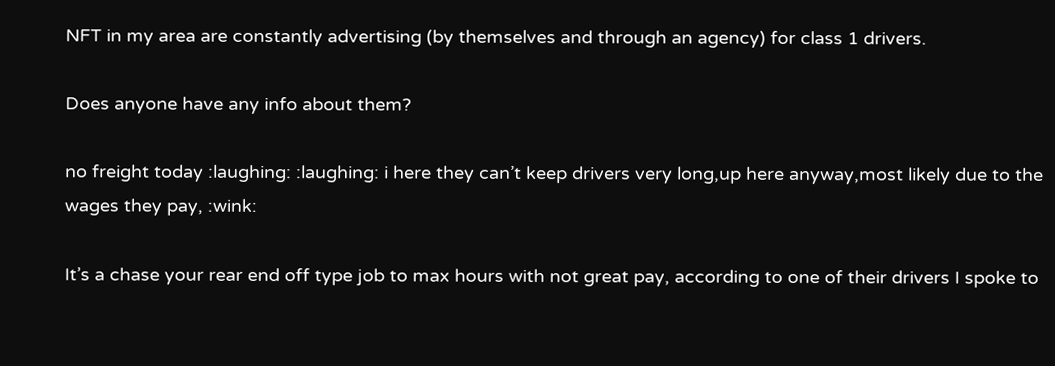NFT in my area are constantly advertising (by themselves and through an agency) for class 1 drivers.

Does anyone have any info about them?

no freight today :laughing: :laughing: i here they can’t keep drivers very long,up here anyway,most likely due to the wages they pay, :wink:

It’s a chase your rear end off type job to max hours with not great pay, according to one of their drivers I spoke to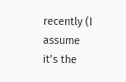recently (I assume it’s the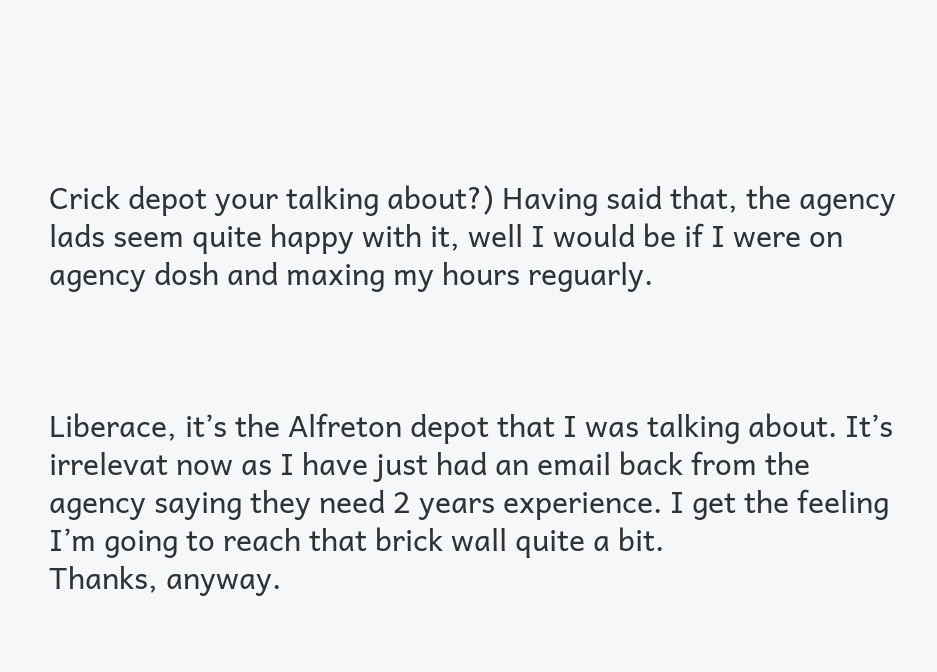Crick depot your talking about?) Having said that, the agency lads seem quite happy with it, well I would be if I were on agency dosh and maxing my hours reguarly.



Liberace, it’s the Alfreton depot that I was talking about. It’s irrelevat now as I have just had an email back from the agency saying they need 2 years experience. I get the feeling I’m going to reach that brick wall quite a bit.
Thanks, anyway.